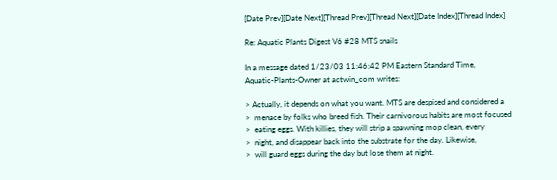[Date Prev][Date Next][Thread Prev][Thread Next][Date Index][Thread Index]

Re: Aquatic Plants Digest V6 #28 MTS snails

In a message dated 1/23/03 11:46:42 PM Eastern Standard Time,
Aquatic-Plants-Owner at actwin_com writes:

> Actually, it depends on what you want. MTS are despised and considered a
>  menace by folks who breed fish. Their carnivorous habits are most focused
>  eating eggs. With killies, they will strip a spawning mop clean, every
>  night, and disappear back into the substrate for the day. Likewise,
>  will guard eggs during the day but lose them at night.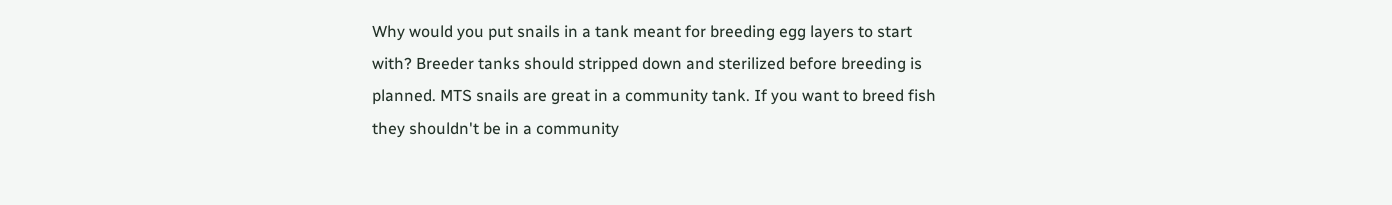Why would you put snails in a tank meant for breeding egg layers to start
with? Breeder tanks should stripped down and sterilized before breeding is
planned. MTS snails are great in a community tank. If you want to breed fish
they shouldn't be in a community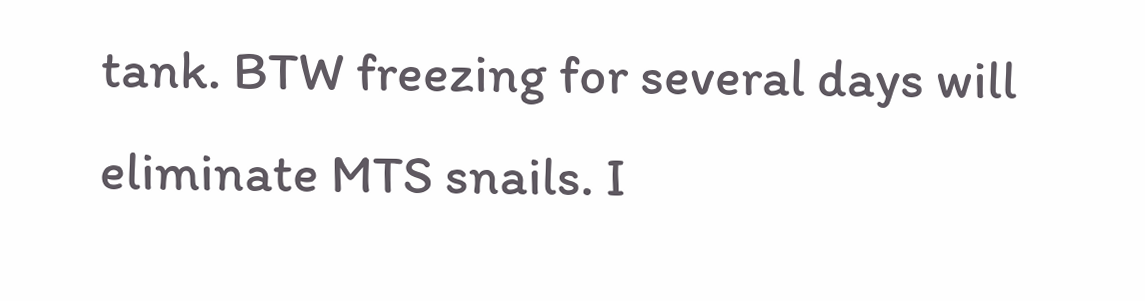tank. BTW freezing for several days will
eliminate MTS snails. I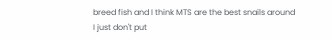breed fish and I think MTS are the best snails around
I just don't put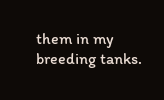them in my breeding tanks.